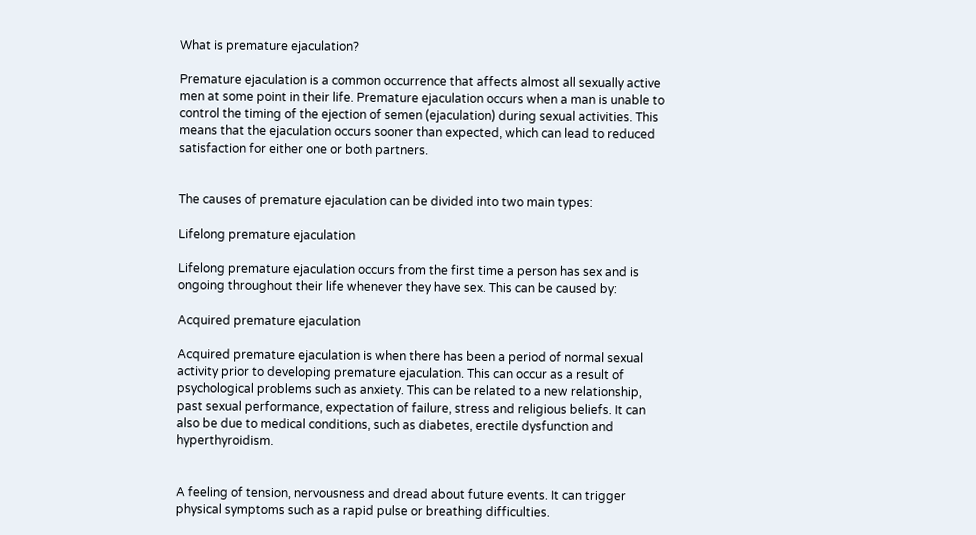What is premature ejaculation?

Premature ejaculation is a common occurrence that affects almost all sexually active men at some point in their life. Premature ejaculation occurs when a man is unable to control the timing of the ejection of semen (ejaculation) during sexual activities. This means that the ejaculation occurs sooner than expected, which can lead to reduced satisfaction for either one or both partners.


The causes of premature ejaculation can be divided into two main types:

Lifelong premature ejaculation

Lifelong premature ejaculation occurs from the first time a person has sex and is ongoing throughout their life whenever they have sex. This can be caused by:

Acquired premature ejaculation

Acquired premature ejaculation is when there has been a period of normal sexual activity prior to developing premature ejaculation. This can occur as a result of psychological problems such as anxiety. This can be related to a new relationship, past sexual performance, expectation of failure, stress and religious beliefs. It can also be due to medical conditions, such as diabetes, erectile dysfunction and hyperthyroidism.


A feeling of tension, nervousness and dread about future events. It can trigger physical symptoms such as a rapid pulse or breathing difficulties.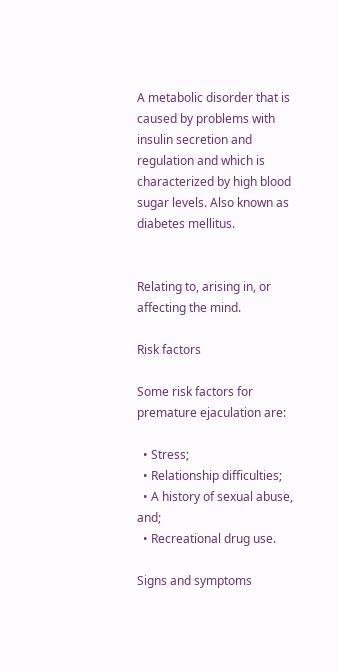A metabolic disorder that is caused by problems with insulin secretion and regulation and which is characterized by high blood sugar levels. Also known as diabetes mellitus.


Relating to, arising in, or affecting the mind.

Risk factors

Some risk factors for premature ejaculation are:

  • Stress;
  • Relationship difficulties;
  • A history of sexual abuse, and;
  • Recreational drug use.

Signs and symptoms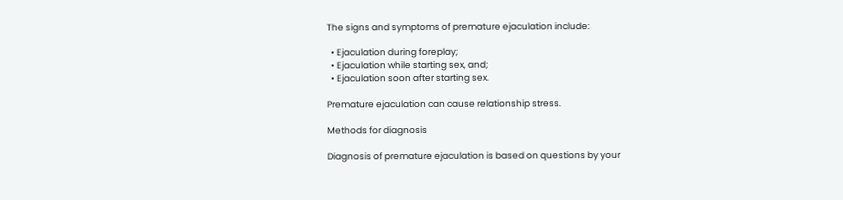The signs and symptoms of premature ejaculation include:

  • Ejaculation during foreplay;
  • Ejaculation while starting sex, and;
  • Ejaculation soon after starting sex.

Premature ejaculation can cause relationship stress.

Methods for diagnosis

Diagnosis of premature ejaculation is based on questions by your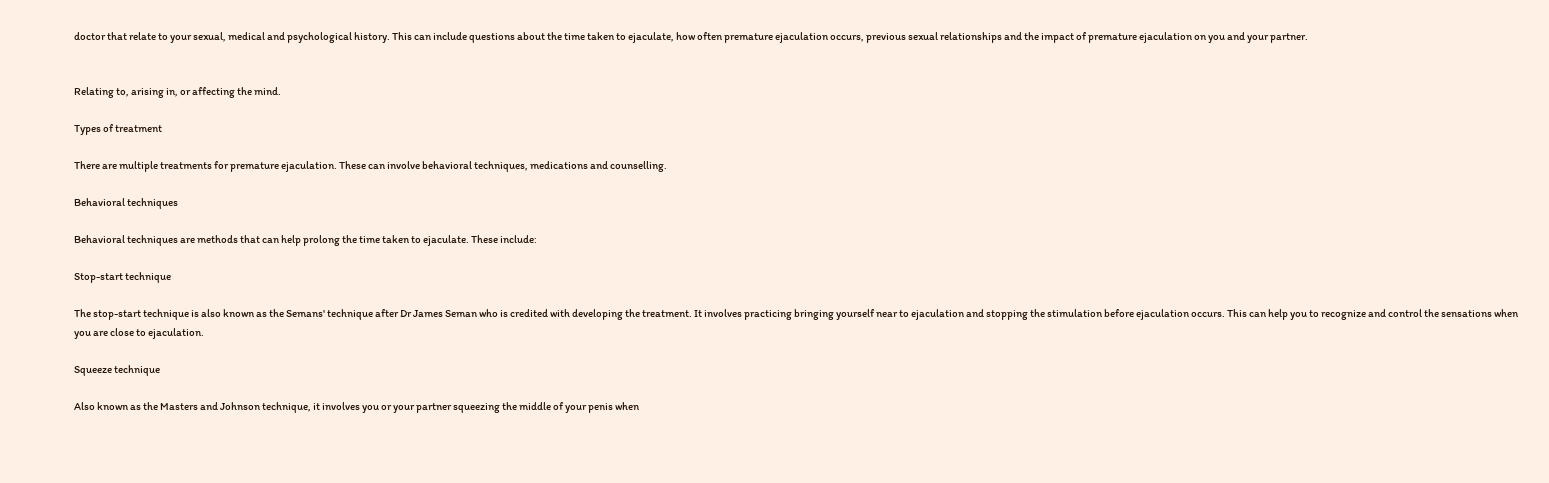doctor that relate to your sexual, medical and psychological history. This can include questions about the time taken to ejaculate, how often premature ejaculation occurs, previous sexual relationships and the impact of premature ejaculation on you and your partner.


Relating to, arising in, or affecting the mind.

Types of treatment

There are multiple treatments for premature ejaculation. These can involve behavioral techniques, medications and counselling.

Behavioral techniques

Behavioral techniques are methods that can help prolong the time taken to ejaculate. These include:

Stop-start technique

The stop-start technique is also known as the Semans' technique after Dr James Seman who is credited with developing the treatment. It involves practicing bringing yourself near to ejaculation and stopping the stimulation before ejaculation occurs. This can help you to recognize and control the sensations when you are close to ejaculation.

Squeeze technique

Also known as the Masters and Johnson technique, it involves you or your partner squeezing the middle of your penis when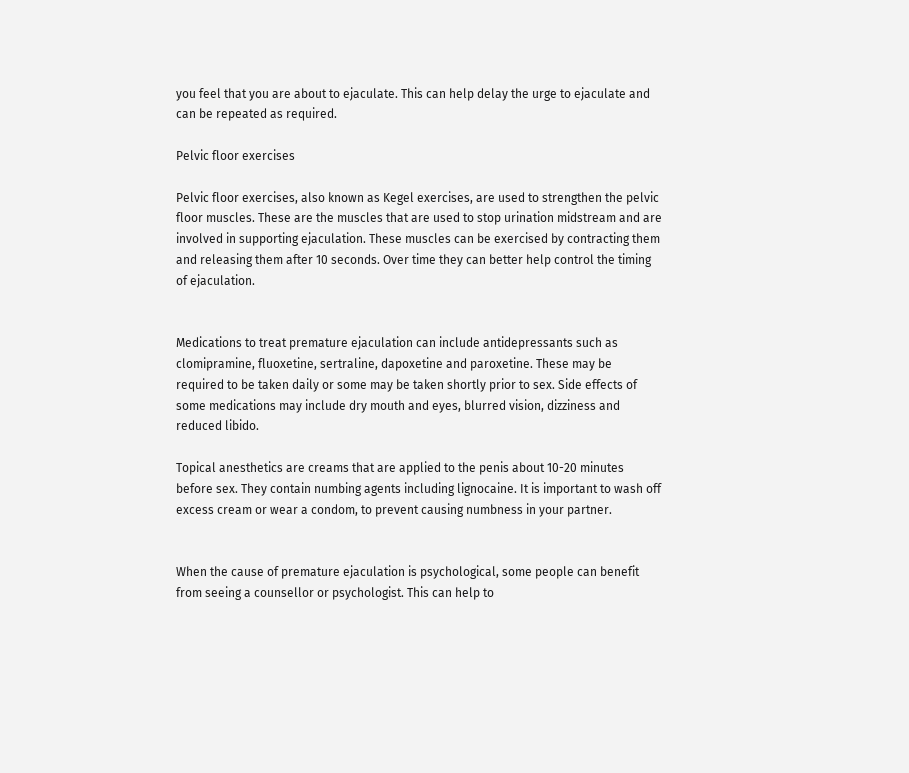you feel that you are about to ejaculate. This can help delay the urge to ejaculate and can be repeated as required.

Pelvic floor exercises

Pelvic floor exercises, also known as Kegel exercises, are used to strengthen the pelvic floor muscles. These are the muscles that are used to stop urination midstream and are involved in supporting ejaculation. These muscles can be exercised by contracting them and releasing them after 10 seconds. Over time they can better help control the timing of ejaculation.


Medications to treat premature ejaculation can include antidepressants such as clomipramine, fluoxetine, sertraline, dapoxetine and paroxetine. These may be required to be taken daily or some may be taken shortly prior to sex. Side effects of some medications may include dry mouth and eyes, blurred vision, dizziness and reduced libido.

Topical anesthetics are creams that are applied to the penis about 10-20 minutes before sex. They contain numbing agents including lignocaine. It is important to wash off excess cream or wear a condom, to prevent causing numbness in your partner.


When the cause of premature ejaculation is psychological, some people can benefit from seeing a counsellor or psychologist. This can help to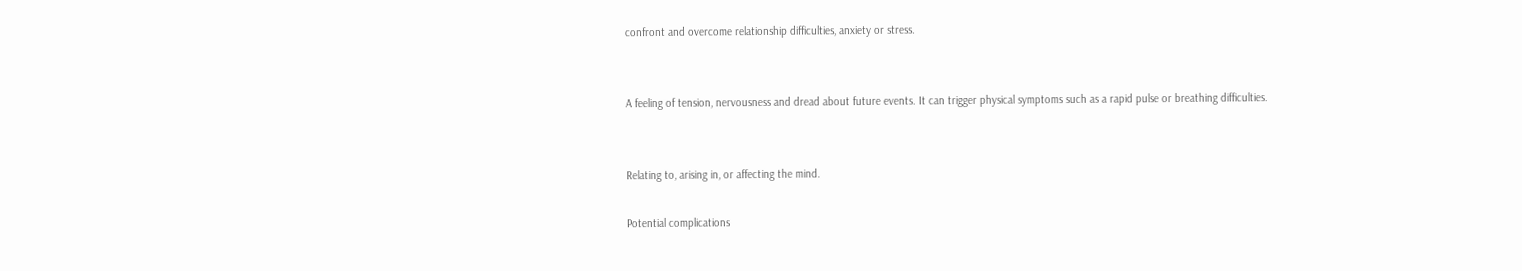confront and overcome relationship difficulties, anxiety or stress.


A feeling of tension, nervousness and dread about future events. It can trigger physical symptoms such as a rapid pulse or breathing difficulties.


Relating to, arising in, or affecting the mind.

Potential complications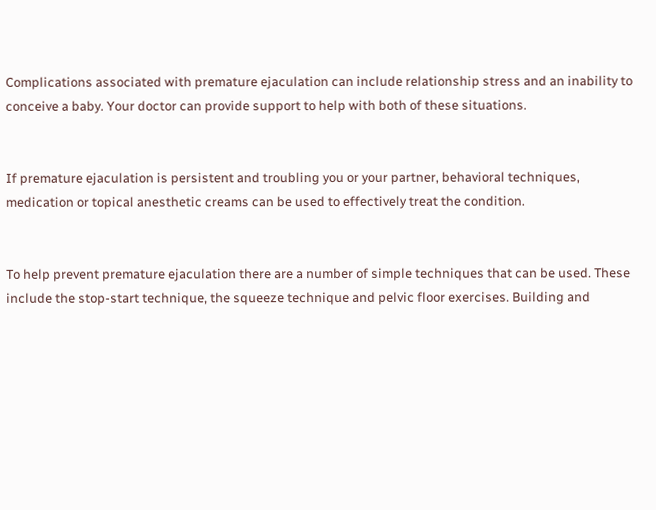Complications associated with premature ejaculation can include relationship stress and an inability to conceive a baby. Your doctor can provide support to help with both of these situations.


If premature ejaculation is persistent and troubling you or your partner, behavioral techniques, medication or topical anesthetic creams can be used to effectively treat the condition.


To help prevent premature ejaculation there are a number of simple techniques that can be used. These include the stop-start technique, the squeeze technique and pelvic floor exercises. Building and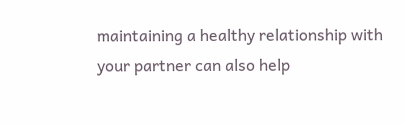maintaining a healthy relationship with your partner can also help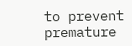to prevent premature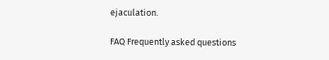ejaculation.

FAQ Frequently asked questions